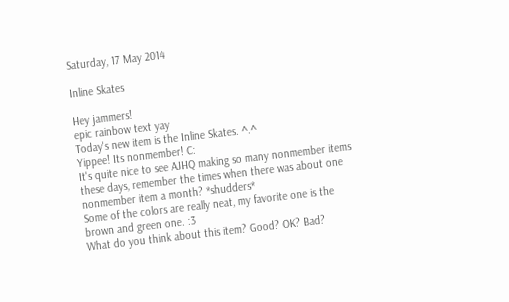Saturday, 17 May 2014

Inline Skates

Hey jammers!
epic rainbow text yay
Today's new item is the Inline Skates. ^.^
Yippee! Its nonmember! C:
It's quite nice to see AJHQ making so many nonmember items these days, remember the times when there was about one nonmember item a month? *shudders*
Some of the colors are really neat, my favorite one is the brown and green one. :3
What do you think about this item? Good? OK? Bad?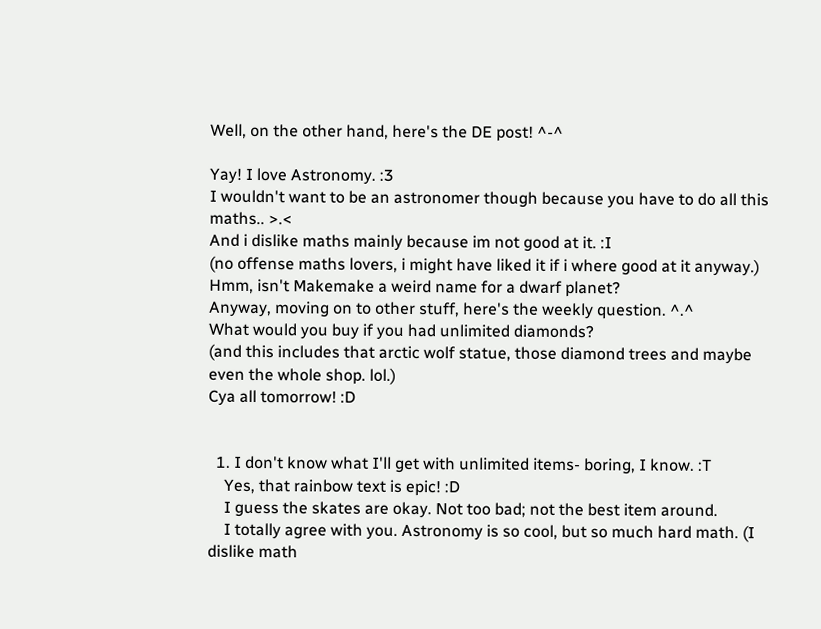Well, on the other hand, here's the DE post! ^-^

Yay! I love Astronomy. :3
I wouldn't want to be an astronomer though because you have to do all this maths.. >.<
And i dislike maths mainly because im not good at it. :I
(no offense maths lovers, i might have liked it if i where good at it anyway.)
Hmm, isn't Makemake a weird name for a dwarf planet?
Anyway, moving on to other stuff, here's the weekly question. ^.^
What would you buy if you had unlimited diamonds?
(and this includes that arctic wolf statue, those diamond trees and maybe even the whole shop. lol.)
Cya all tomorrow! :D


  1. I don't know what I'll get with unlimited items- boring, I know. :T
    Yes, that rainbow text is epic! :D
    I guess the skates are okay. Not too bad; not the best item around.
    I totally agree with you. Astronomy is so cool, but so much hard math. (I dislike math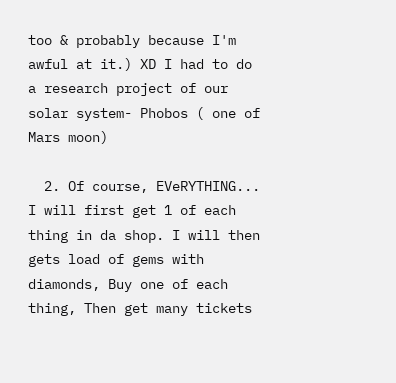too & probably because I'm awful at it.) XD I had to do a research project of our solar system- Phobos ( one of Mars moon)

  2. Of course, EVeRYTHING... I will first get 1 of each thing in da shop. I will then gets load of gems with diamonds, Buy one of each thing, Then get many tickets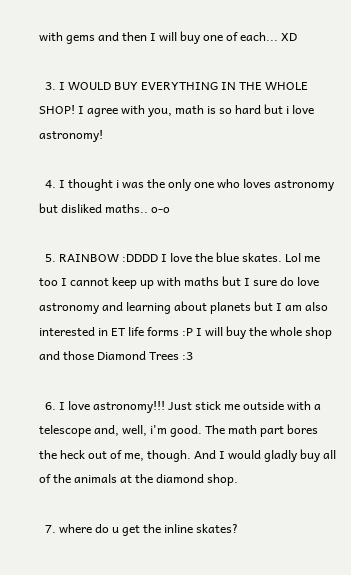with gems and then I will buy one of each... XD

  3. I WOULD BUY EVERYTHING IN THE WHOLE SHOP! I agree with you, math is so hard but i love astronomy!

  4. I thought i was the only one who loves astronomy but disliked maths.. o-o

  5. RAINBOW :DDDD I love the blue skates. Lol me too I cannot keep up with maths but I sure do love astronomy and learning about planets but I am also interested in ET life forms :P I will buy the whole shop and those Diamond Trees :3

  6. I love astronomy!!! Just stick me outside with a telescope and, well, i'm good. The math part bores the heck out of me, though. And I would gladly buy all of the animals at the diamond shop.

  7. where do u get the inline skates?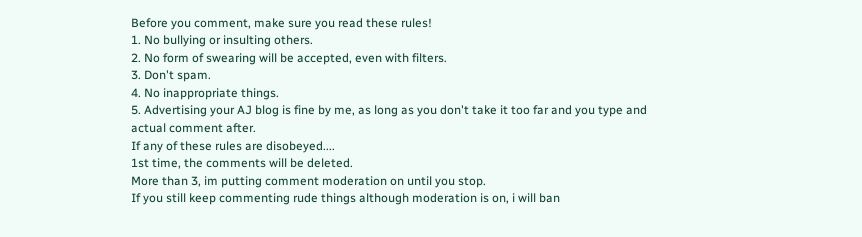Before you comment, make sure you read these rules!
1. No bullying or insulting others.
2. No form of swearing will be accepted, even with filters.
3. Don't spam.
4. No inappropriate things.
5. Advertising your AJ blog is fine by me, as long as you don't take it too far and you type and actual comment after.
If any of these rules are disobeyed....
1st time, the comments will be deleted.
More than 3, im putting comment moderation on until you stop.
If you still keep commenting rude things although moderation is on, i will ban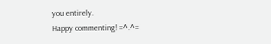you entirely.
Happy commenting! =^.^=